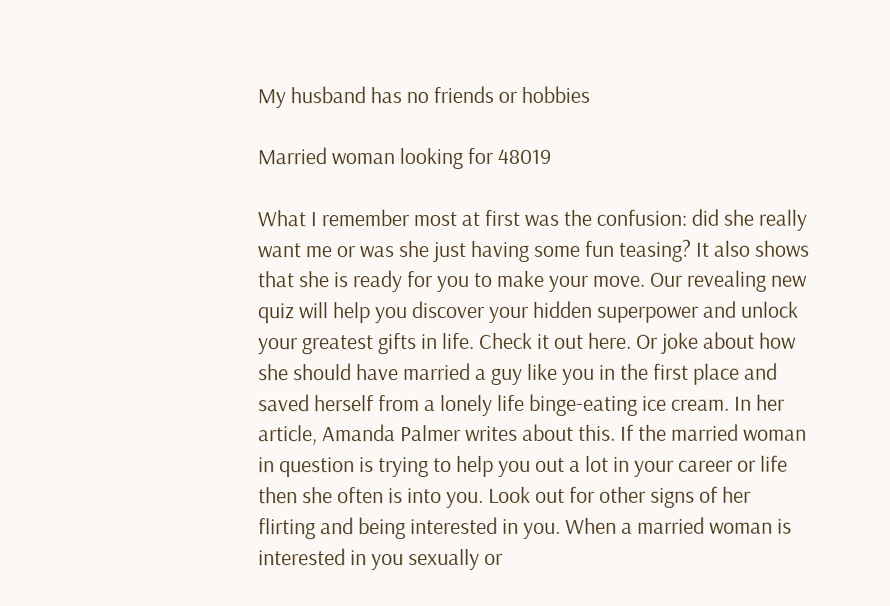My husband has no friends or hobbies

Married woman looking for 48019

What I remember most at first was the confusion: did she really want me or was she just having some fun teasing? It also shows that she is ready for you to make your move. Our revealing new quiz will help you discover your hidden superpower and unlock your greatest gifts in life. Check it out here. Or joke about how she should have married a guy like you in the first place and saved herself from a lonely life binge-eating ice cream. In her article, Amanda Palmer writes about this. If the married woman in question is trying to help you out a lot in your career or life then she often is into you. Look out for other signs of her flirting and being interested in you. When a married woman is interested in you sexually or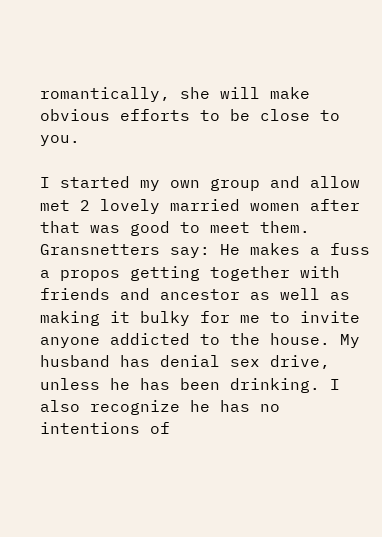romantically, she will make obvious efforts to be close to you.

I started my own group and allow met 2 lovely married women after that was good to meet them. Gransnetters say: He makes a fuss a propos getting together with friends and ancestor as well as making it bulky for me to invite anyone addicted to the house. My husband has denial sex drive, unless he has been drinking. I also recognize he has no intentions of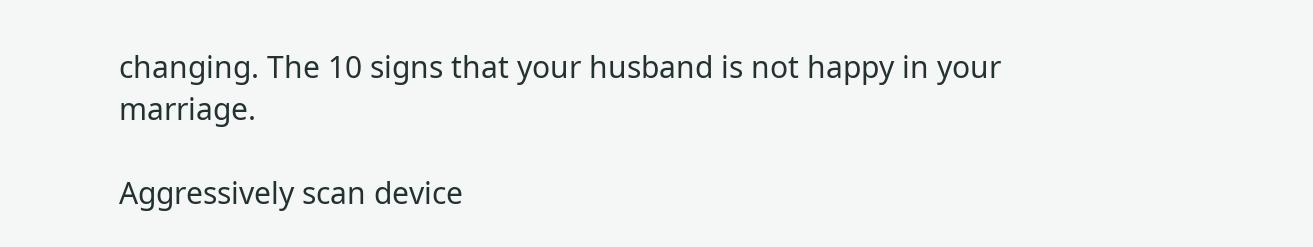changing. The 10 signs that your husband is not happy in your marriage.

Aggressively scan device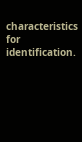characteristics for identification.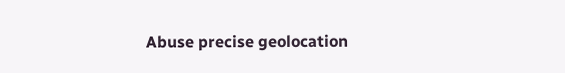Abuse precise geolocation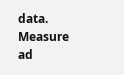data. Measure ad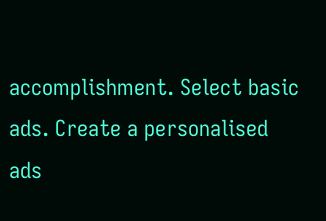accomplishment. Select basic ads. Create a personalised ads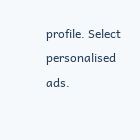profile. Select personalised ads.